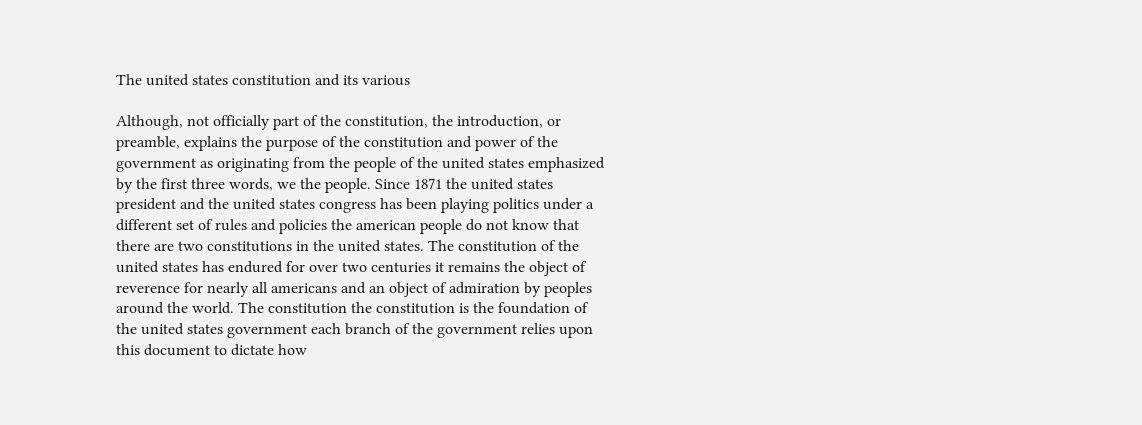The united states constitution and its various

Although, not officially part of the constitution, the introduction, or preamble, explains the purpose of the constitution and power of the government as originating from the people of the united states emphasized by the first three words, we the people. Since 1871 the united states president and the united states congress has been playing politics under a different set of rules and policies the american people do not know that there are two constitutions in the united states. The constitution of the united states has endured for over two centuries it remains the object of reverence for nearly all americans and an object of admiration by peoples around the world. The constitution the constitution is the foundation of the united states government each branch of the government relies upon this document to dictate how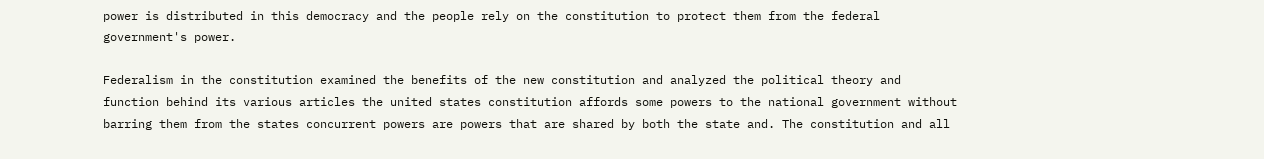power is distributed in this democracy and the people rely on the constitution to protect them from the federal government's power.

Federalism in the constitution examined the benefits of the new constitution and analyzed the political theory and function behind its various articles the united states constitution affords some powers to the national government without barring them from the states concurrent powers are powers that are shared by both the state and. The constitution and all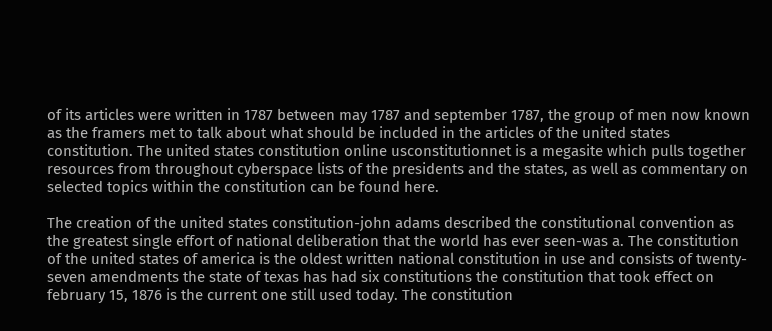of its articles were written in 1787 between may 1787 and september 1787, the group of men now known as the framers met to talk about what should be included in the articles of the united states constitution. The united states constitution online usconstitutionnet is a megasite which pulls together resources from throughout cyberspace lists of the presidents and the states, as well as commentary on selected topics within the constitution can be found here.

The creation of the united states constitution-john adams described the constitutional convention as the greatest single effort of national deliberation that the world has ever seen-was a. The constitution of the united states of america is the oldest written national constitution in use and consists of twenty-seven amendments the state of texas has had six constitutions the constitution that took effect on february 15, 1876 is the current one still used today. The constitution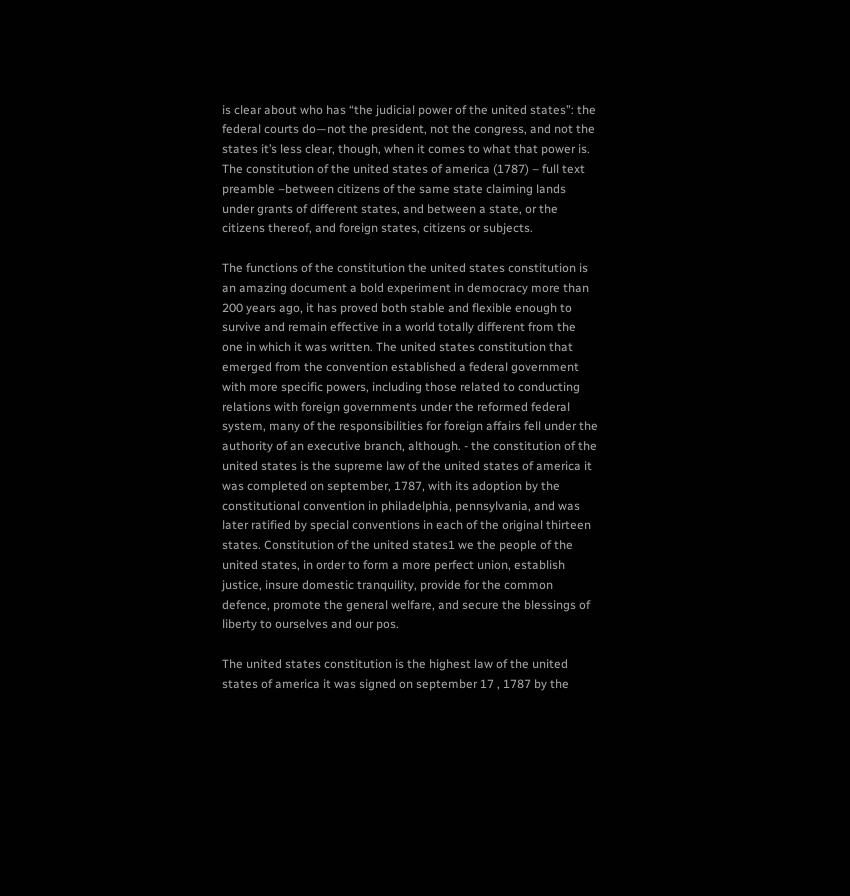is clear about who has “the judicial power of the united states”: the federal courts do—not the president, not the congress, and not the states it’s less clear, though, when it comes to what that power is. The constitution of the united states of america (1787) – full text preamble –between citizens of the same state claiming lands under grants of different states, and between a state, or the citizens thereof, and foreign states, citizens or subjects.

The functions of the constitution the united states constitution is an amazing document a bold experiment in democracy more than 200 years ago, it has proved both stable and flexible enough to survive and remain effective in a world totally different from the one in which it was written. The united states constitution that emerged from the convention established a federal government with more specific powers, including those related to conducting relations with foreign governments under the reformed federal system, many of the responsibilities for foreign affairs fell under the authority of an executive branch, although. - the constitution of the united states is the supreme law of the united states of america it was completed on september, 1787, with its adoption by the constitutional convention in philadelphia, pennsylvania, and was later ratified by special conventions in each of the original thirteen states. Constitution of the united states1 we the people of the united states, in order to form a more perfect union, establish justice, insure domestic tranquility, provide for the common defence, promote the general welfare, and secure the blessings of liberty to ourselves and our pos.

The united states constitution is the highest law of the united states of america it was signed on september 17 , 1787 by the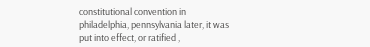constitutional convention in philadelphia, pennsylvania later, it was put into effect, or ratified ,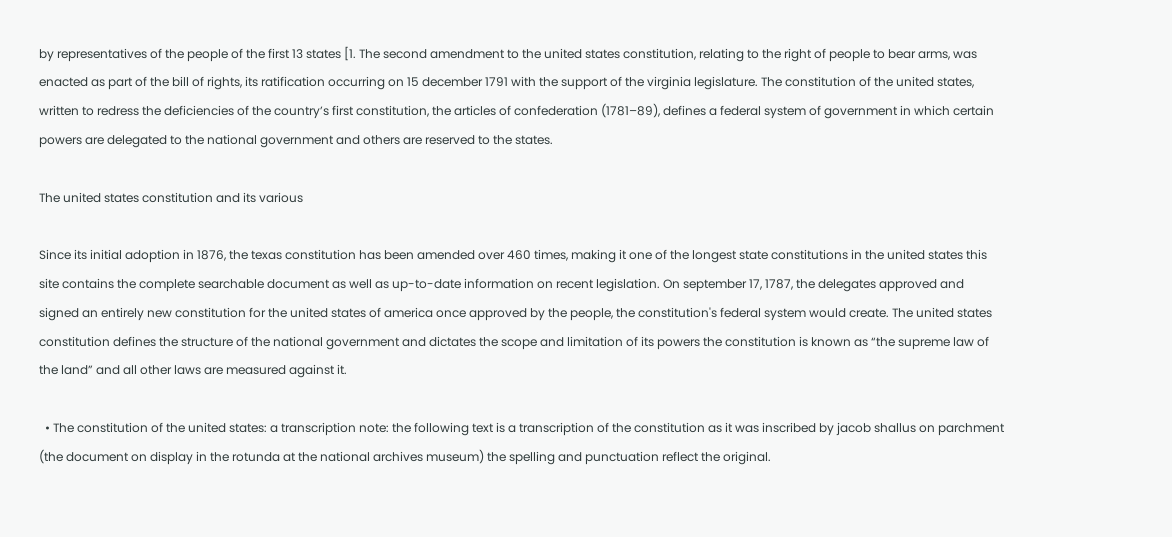by representatives of the people of the first 13 states [1. The second amendment to the united states constitution, relating to the right of people to bear arms, was enacted as part of the bill of rights, its ratification occurring on 15 december 1791 with the support of the virginia legislature. The constitution of the united states, written to redress the deficiencies of the country’s first constitution, the articles of confederation (1781–89), defines a federal system of government in which certain powers are delegated to the national government and others are reserved to the states.

The united states constitution and its various

Since its initial adoption in 1876, the texas constitution has been amended over 460 times, making it one of the longest state constitutions in the united states this site contains the complete searchable document as well as up-to-date information on recent legislation. On september 17, 1787, the delegates approved and signed an entirely new constitution for the united states of america once approved by the people, the constitution's federal system would create. The united states constitution defines the structure of the national government and dictates the scope and limitation of its powers the constitution is known as “the supreme law of the land” and all other laws are measured against it.

  • The constitution of the united states: a transcription note: the following text is a transcription of the constitution as it was inscribed by jacob shallus on parchment (the document on display in the rotunda at the national archives museum) the spelling and punctuation reflect the original.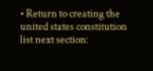• Return to creating the united states constitution list next section: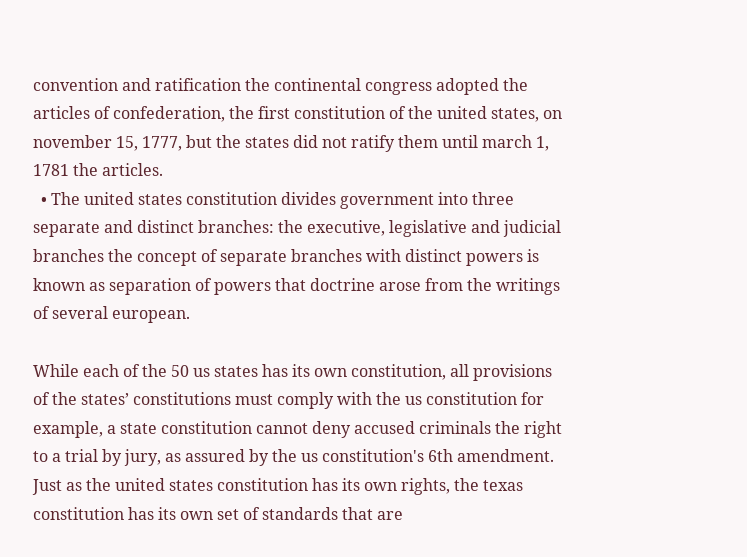convention and ratification the continental congress adopted the articles of confederation, the first constitution of the united states, on november 15, 1777, but the states did not ratify them until march 1, 1781 the articles.
  • The united states constitution divides government into three separate and distinct branches: the executive, legislative and judicial branches the concept of separate branches with distinct powers is known as separation of powers that doctrine arose from the writings of several european.

While each of the 50 us states has its own constitution, all provisions of the states’ constitutions must comply with the us constitution for example, a state constitution cannot deny accused criminals the right to a trial by jury, as assured by the us constitution's 6th amendment. Just as the united states constitution has its own rights, the texas constitution has its own set of standards that are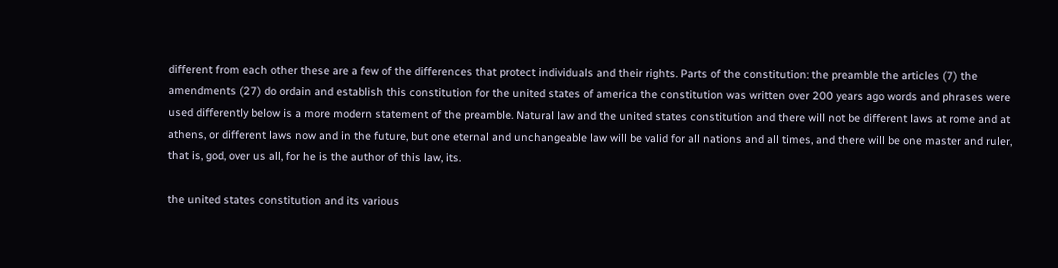different from each other these are a few of the differences that protect individuals and their rights. Parts of the constitution: the preamble the articles (7) the amendments (27) do ordain and establish this constitution for the united states of america the constitution was written over 200 years ago words and phrases were used differently below is a more modern statement of the preamble. Natural law and the united states constitution and there will not be different laws at rome and at athens, or different laws now and in the future, but one eternal and unchangeable law will be valid for all nations and all times, and there will be one master and ruler, that is, god, over us all, for he is the author of this law, its.

the united states constitution and its various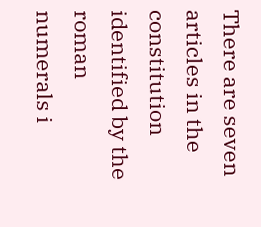There are seven articles in the constitution identified by the roman numerals i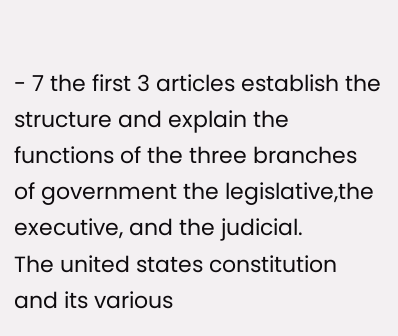- 7 the first 3 articles establish the structure and explain the functions of the three branches of government the legislative,the executive, and the judicial.
The united states constitution and its various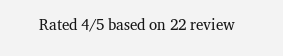Rated 4/5 based on 22 review